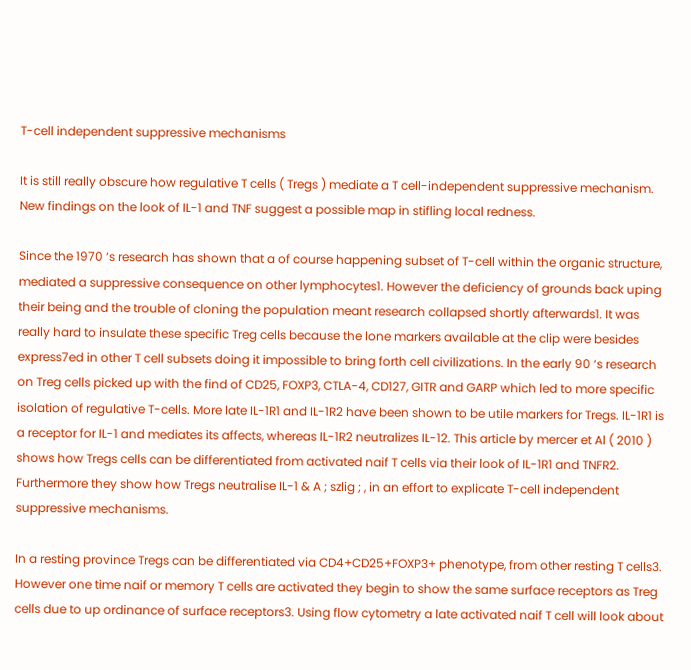T-cell independent suppressive mechanisms

It is still really obscure how regulative T cells ( Tregs ) mediate a T cell-independent suppressive mechanism. New findings on the look of IL-1 and TNF suggest a possible map in stifling local redness.

Since the 1970 ‘s research has shown that a of course happening subset of T-cell within the organic structure, mediated a suppressive consequence on other lymphocytes1. However the deficiency of grounds back uping their being and the trouble of cloning the population meant research collapsed shortly afterwards1. It was really hard to insulate these specific Treg cells because the lone markers available at the clip were besides express7ed in other T cell subsets doing it impossible to bring forth cell civilizations. In the early 90 ‘s research on Treg cells picked up with the find of CD25, FOXP3, CTLA-4, CD127, GITR and GARP which led to more specific isolation of regulative T-cells. More late IL-1R1 and IL-1R2 have been shown to be utile markers for Tregs. IL-1R1 is a receptor for IL-1 and mediates its affects, whereas IL-1R2 neutralizes IL-12. This article by mercer et Al ( 2010 ) shows how Tregs cells can be differentiated from activated naif T cells via their look of IL-1R1 and TNFR2. Furthermore they show how Tregs neutralise IL-1 & A ; szlig ; , in an effort to explicate T-cell independent suppressive mechanisms.

In a resting province Tregs can be differentiated via CD4+CD25+FOXP3+ phenotype, from other resting T cells3. However one time naif or memory T cells are activated they begin to show the same surface receptors as Treg cells due to up ordinance of surface receptors3. Using flow cytometry a late activated naif T cell will look about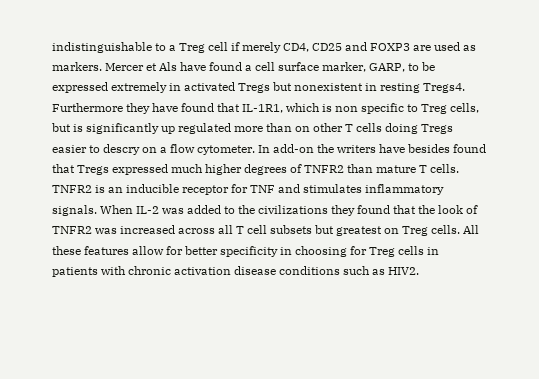indistinguishable to a Treg cell if merely CD4, CD25 and FOXP3 are used as markers. Mercer et Als have found a cell surface marker, GARP, to be expressed extremely in activated Tregs but nonexistent in resting Tregs4. Furthermore they have found that IL-1R1, which is non specific to Treg cells, but is significantly up regulated more than on other T cells doing Tregs easier to descry on a flow cytometer. In add-on the writers have besides found that Tregs expressed much higher degrees of TNFR2 than mature T cells. TNFR2 is an inducible receptor for TNF and stimulates inflammatory signals. When IL-2 was added to the civilizations they found that the look of TNFR2 was increased across all T cell subsets but greatest on Treg cells. All these features allow for better specificity in choosing for Treg cells in patients with chronic activation disease conditions such as HIV2.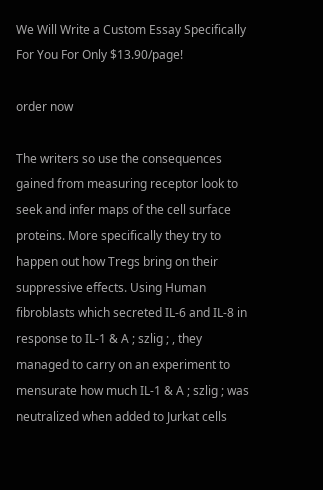We Will Write a Custom Essay Specifically
For You For Only $13.90/page!

order now

The writers so use the consequences gained from measuring receptor look to seek and infer maps of the cell surface proteins. More specifically they try to happen out how Tregs bring on their suppressive effects. Using Human fibroblasts which secreted IL-6 and IL-8 in response to IL-1 & A ; szlig ; , they managed to carry on an experiment to mensurate how much IL-1 & A ; szlig ; was neutralized when added to Jurkat cells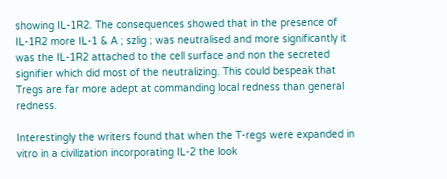showing IL-1R2. The consequences showed that in the presence of IL-1R2 more IL-1 & A ; szlig ; was neutralised and more significantly it was the IL-1R2 attached to the cell surface and non the secreted signifier which did most of the neutralizing. This could bespeak that Tregs are far more adept at commanding local redness than general redness.

Interestingly the writers found that when the T-regs were expanded in vitro in a civilization incorporating IL-2 the look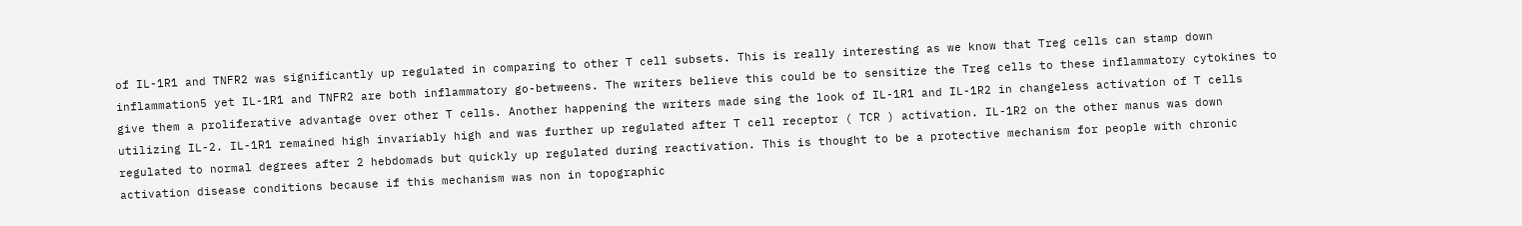of IL-1R1 and TNFR2 was significantly up regulated in comparing to other T cell subsets. This is really interesting as we know that Treg cells can stamp down inflammation5 yet IL-1R1 and TNFR2 are both inflammatory go-betweens. The writers believe this could be to sensitize the Treg cells to these inflammatory cytokines to give them a proliferative advantage over other T cells. Another happening the writers made sing the look of IL-1R1 and IL-1R2 in changeless activation of T cells utilizing IL-2. IL-1R1 remained high invariably high and was further up regulated after T cell receptor ( TCR ) activation. IL-1R2 on the other manus was down regulated to normal degrees after 2 hebdomads but quickly up regulated during reactivation. This is thought to be a protective mechanism for people with chronic activation disease conditions because if this mechanism was non in topographic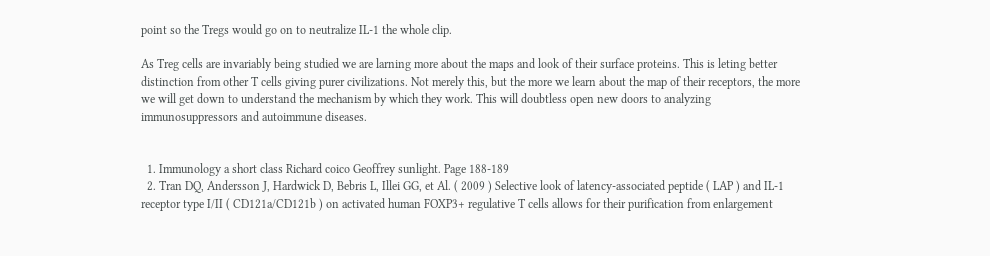point so the Tregs would go on to neutralize IL-1 the whole clip.

As Treg cells are invariably being studied we are larning more about the maps and look of their surface proteins. This is leting better distinction from other T cells giving purer civilizations. Not merely this, but the more we learn about the map of their receptors, the more we will get down to understand the mechanism by which they work. This will doubtless open new doors to analyzing immunosuppressors and autoimmune diseases.


  1. Immunology a short class Richard coico Geoffrey sunlight. Page 188-189
  2. Tran DQ, Andersson J, Hardwick D, Bebris L, Illei GG, et Al. ( 2009 ) Selective look of latency-associated peptide ( LAP ) and IL-1 receptor type I/II ( CD121a/CD121b ) on activated human FOXP3+ regulative T cells allows for their purification from enlargement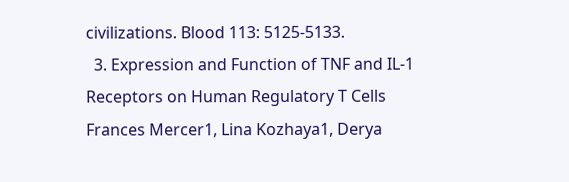civilizations. Blood 113: 5125-5133.
  3. Expression and Function of TNF and IL-1 Receptors on Human Regulatory T Cells Frances Mercer1, Lina Kozhaya1, Derya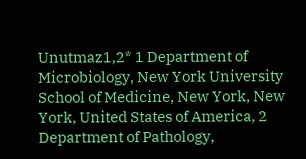Unutmaz1,2* 1 Department of Microbiology, New York University School of Medicine, New York, New York, United States of America, 2 Department of Pathology,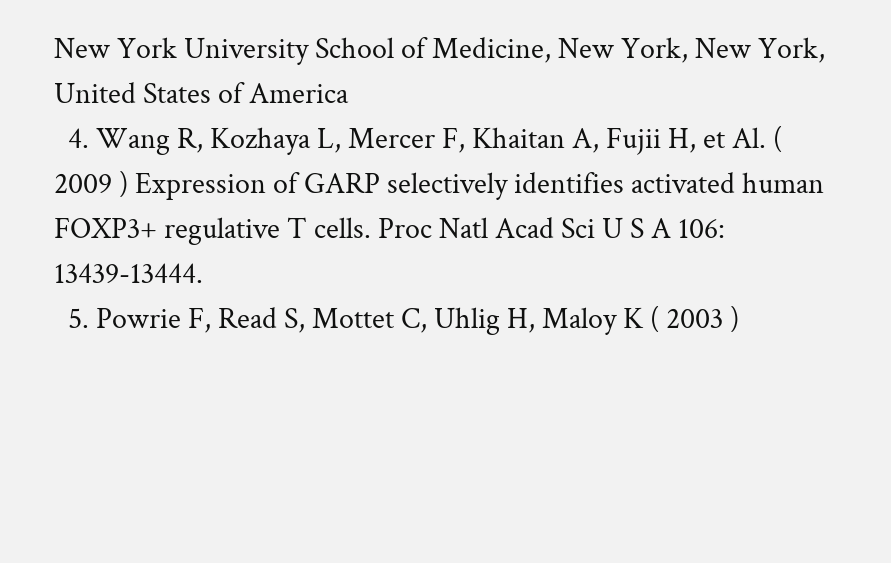New York University School of Medicine, New York, New York, United States of America
  4. Wang R, Kozhaya L, Mercer F, Khaitan A, Fujii H, et Al. ( 2009 ) Expression of GARP selectively identifies activated human FOXP3+ regulative T cells. Proc Natl Acad Sci U S A 106: 13439-13444.
  5. Powrie F, Read S, Mottet C, Uhlig H, Maloy K ( 2003 )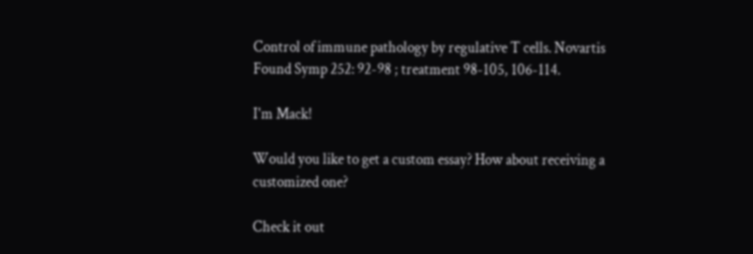Control of immune pathology by regulative T cells. Novartis Found Symp 252: 92-98 ; treatment 98-105, 106-114.

I'm Mack!

Would you like to get a custom essay? How about receiving a customized one?

Check it out